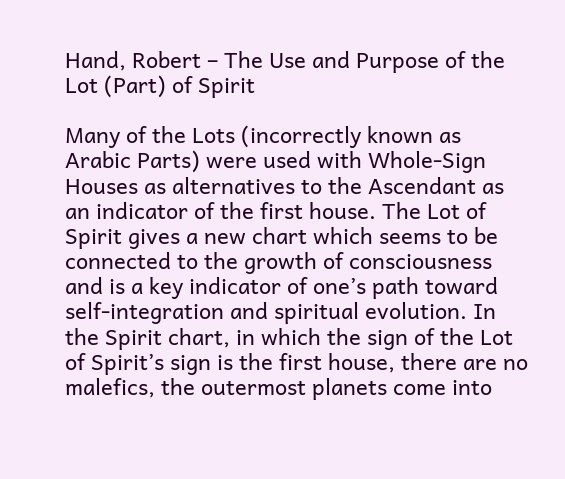Hand, Robert – The Use and Purpose of the Lot (Part) of Spirit

Many of the Lots (incorrectly known as Arabic Parts) were used with Whole-Sign Houses as alternatives to the Ascendant as an indicator of the first house. The Lot of Spirit gives a new chart which seems to be connected to the growth of consciousness and is a key indicator of one’s path toward self-integration and spiritual evolution. In the Spirit chart, in which the sign of the Lot of Spirit’s sign is the first house, there are no malefics, the outermost planets come into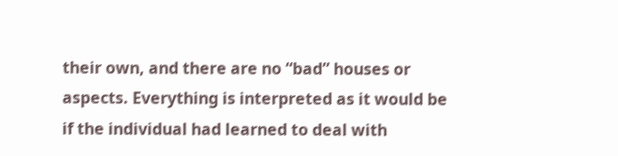their own, and there are no “bad” houses or aspects. Everything is interpreted as it would be if the individual had learned to deal with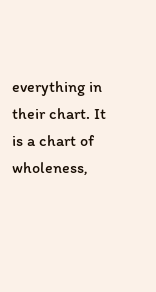everything in their chart. It is a chart of wholeness,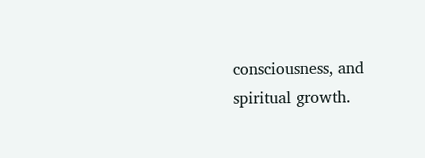consciousness, and spiritual growth.